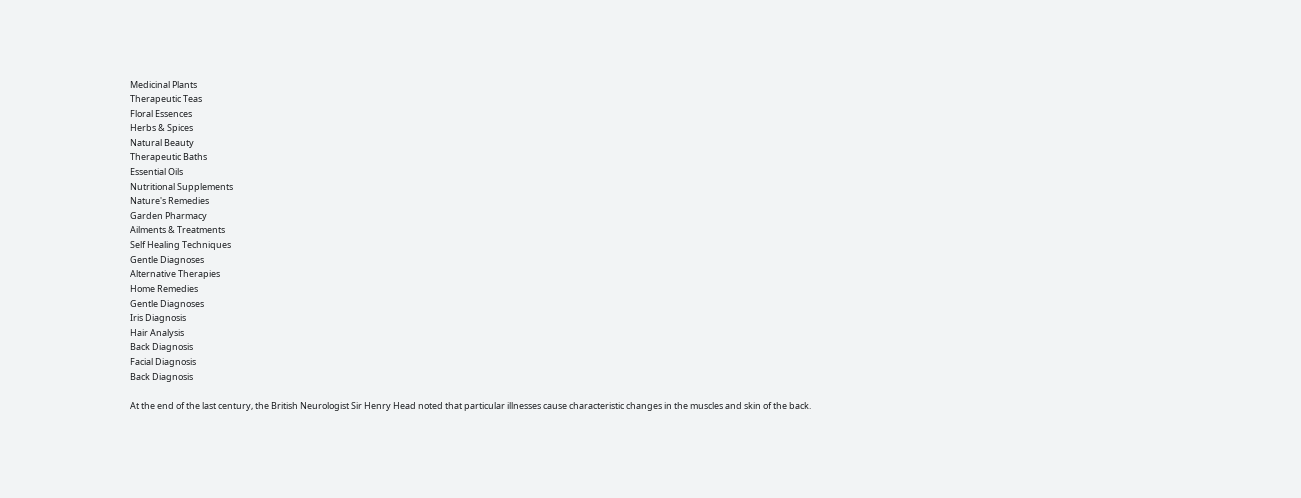Medicinal Plants
Therapeutic Teas
Floral Essences
Herbs & Spices
Natural Beauty
Therapeutic Baths
Essential Oils
Nutritional Supplements
Nature's Remedies
Garden Pharmacy
Ailments & Treatments
Self Healing Techniques
Gentle Diagnoses
Alternative Therapies
Home Remedies
Gentle Diagnoses
Iris Diagnosis
Hair Analysis
Back Diagnosis
Facial Diagnosis
Back Diagnosis

At the end of the last century, the British Neurologist Sir Henry Head noted that particular illnesses cause characteristic changes in the muscles and skin of the back.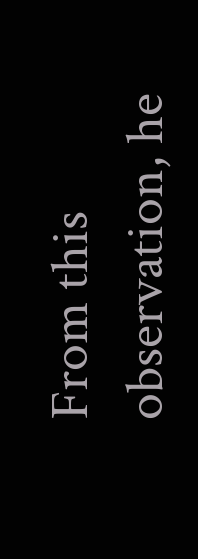From this observation, he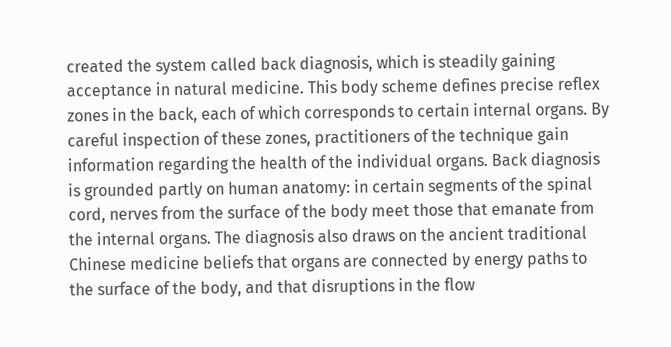created the system called back diagnosis, which is steadily gaining acceptance in natural medicine. This body scheme defines precise reflex zones in the back, each of which corresponds to certain internal organs. By careful inspection of these zones, practitioners of the technique gain information regarding the health of the individual organs. Back diagnosis is grounded partly on human anatomy: in certain segments of the spinal cord, nerves from the surface of the body meet those that emanate from the internal organs. The diagnosis also draws on the ancient traditional Chinese medicine beliefs that organs are connected by energy paths to the surface of the body, and that disruptions in the flow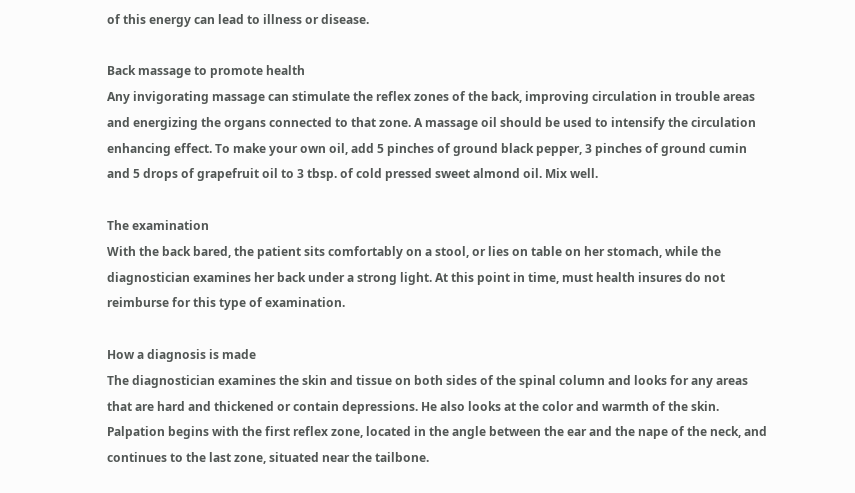of this energy can lead to illness or disease.

Back massage to promote health
Any invigorating massage can stimulate the reflex zones of the back, improving circulation in trouble areas and energizing the organs connected to that zone. A massage oil should be used to intensify the circulation enhancing effect. To make your own oil, add 5 pinches of ground black pepper, 3 pinches of ground cumin and 5 drops of grapefruit oil to 3 tbsp. of cold pressed sweet almond oil. Mix well.

The examination
With the back bared, the patient sits comfortably on a stool, or lies on table on her stomach, while the diagnostician examines her back under a strong light. At this point in time, must health insures do not reimburse for this type of examination.

How a diagnosis is made
The diagnostician examines the skin and tissue on both sides of the spinal column and looks for any areas that are hard and thickened or contain depressions. He also looks at the color and warmth of the skin. Palpation begins with the first reflex zone, located in the angle between the ear and the nape of the neck, and continues to the last zone, situated near the tailbone.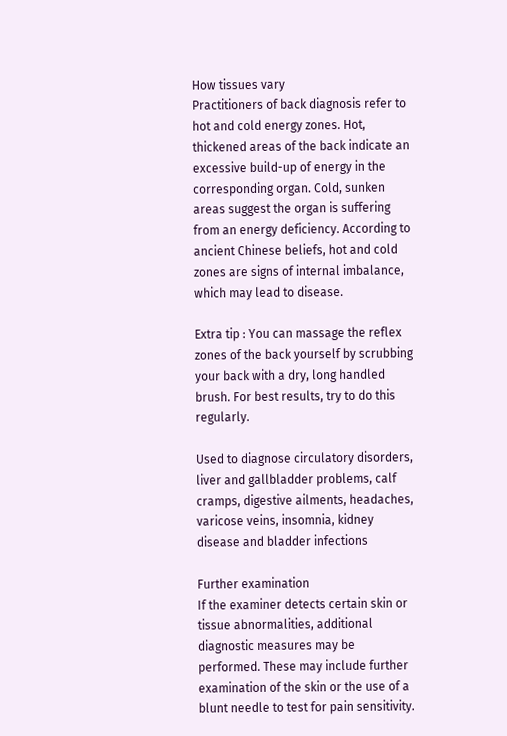How tissues vary
Practitioners of back diagnosis refer to hot and cold energy zones. Hot, thickened areas of the back indicate an excessive build-up of energy in the corresponding organ. Cold, sunken areas suggest the organ is suffering from an energy deficiency. According to ancient Chinese beliefs, hot and cold zones are signs of internal imbalance, which may lead to disease.

Extra tip : You can massage the reflex zones of the back yourself by scrubbing your back with a dry, long handled brush. For best results, try to do this regularly.

Used to diagnose circulatory disorders, liver and gallbladder problems, calf cramps, digestive ailments, headaches, varicose veins, insomnia, kidney disease and bladder infections

Further examination
If the examiner detects certain skin or tissue abnormalities, additional diagnostic measures may be performed. These may include further examination of the skin or the use of a blunt needle to test for pain sensitivity.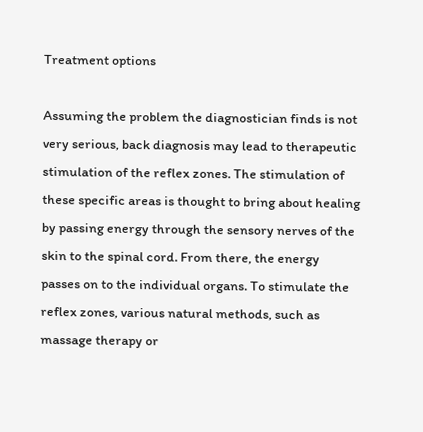Treatment options

Assuming the problem the diagnostician finds is not very serious, back diagnosis may lead to therapeutic stimulation of the reflex zones. The stimulation of these specific areas is thought to bring about healing by passing energy through the sensory nerves of the skin to the spinal cord. From there, the energy passes on to the individual organs. To stimulate the reflex zones, various natural methods, such as massage therapy or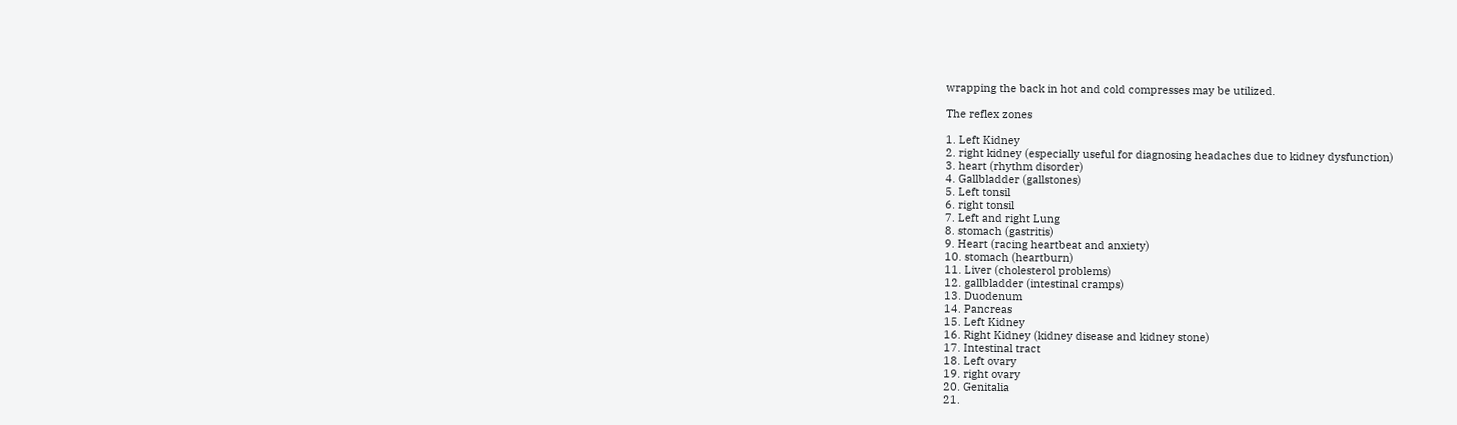wrapping the back in hot and cold compresses may be utilized.

The reflex zones

1. Left Kidney
2. right kidney (especially useful for diagnosing headaches due to kidney dysfunction)
3. heart (rhythm disorder)
4. Gallbladder (gallstones)
5. Left tonsil
6. right tonsil
7. Left and right Lung
8. stomach (gastritis)
9. Heart (racing heartbeat and anxiety)
10. stomach (heartburn)
11. Liver (cholesterol problems)
12. gallbladder (intestinal cramps)
13. Duodenum
14. Pancreas
15. Left Kidney
16. Right Kidney (kidney disease and kidney stone)
17. Intestinal tract
18. Left ovary
19. right ovary
20. Genitalia
21.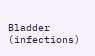Bladder (infections)